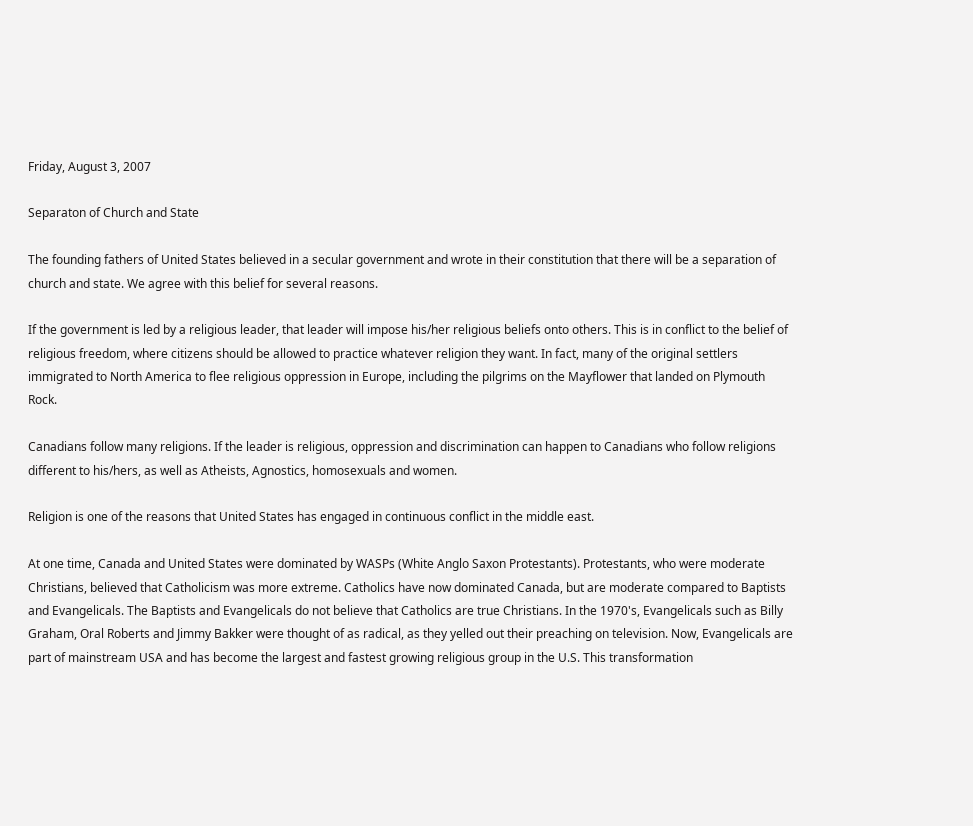Friday, August 3, 2007

Separaton of Church and State

The founding fathers of United States believed in a secular government and wrote in their constitution that there will be a separation of church and state. We agree with this belief for several reasons.

If the government is led by a religious leader, that leader will impose his/her religious beliefs onto others. This is in conflict to the belief of religious freedom, where citizens should be allowed to practice whatever religion they want. In fact, many of the original settlers immigrated to North America to flee religious oppression in Europe, including the pilgrims on the Mayflower that landed on Plymouth Rock.

Canadians follow many religions. If the leader is religious, oppression and discrimination can happen to Canadians who follow religions different to his/hers, as well as Atheists, Agnostics, homosexuals and women.

Religion is one of the reasons that United States has engaged in continuous conflict in the middle east.

At one time, Canada and United States were dominated by WASPs (White Anglo Saxon Protestants). Protestants, who were moderate Christians, believed that Catholicism was more extreme. Catholics have now dominated Canada, but are moderate compared to Baptists and Evangelicals. The Baptists and Evangelicals do not believe that Catholics are true Christians. In the 1970's, Evangelicals such as Billy Graham, Oral Roberts and Jimmy Bakker were thought of as radical, as they yelled out their preaching on television. Now, Evangelicals are part of mainstream USA and has become the largest and fastest growing religious group in the U.S. This transformation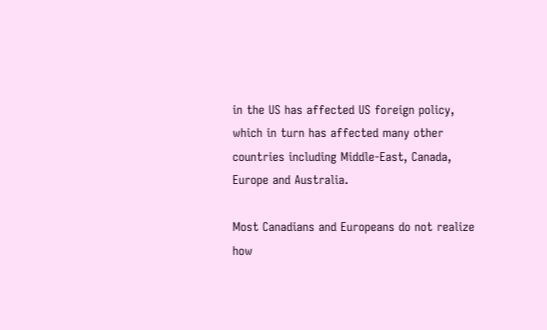in the US has affected US foreign policy, which in turn has affected many other countries including Middle-East, Canada, Europe and Australia.

Most Canadians and Europeans do not realize how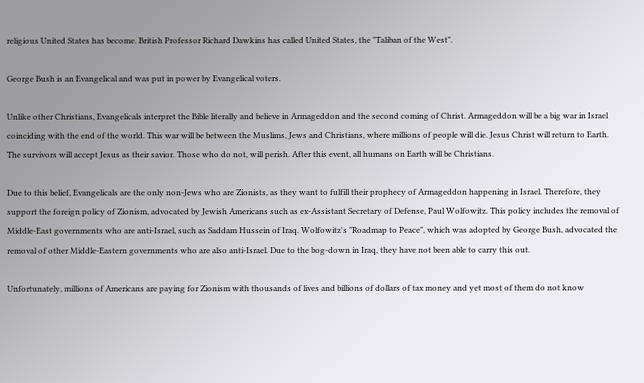religious United States has become. British Professor Richard Dawkins has called United States, the "Taliban of the West".

George Bush is an Evangelical and was put in power by Evangelical voters.

Unlike other Christians, Evangelicals interpret the Bible literally and believe in Armageddon and the second coming of Christ. Armageddon will be a big war in Israel coinciding with the end of the world. This war will be between the Muslims, Jews and Christians, where millions of people will die. Jesus Christ will return to Earth. The survivors will accept Jesus as their savior. Those who do not, will perish. After this event, all humans on Earth will be Christians.

Due to this belief, Evangelicals are the only non-Jews who are Zionists, as they want to fulfill their prophecy of Armageddon happening in Israel. Therefore, they support the foreign policy of Zionism, advocated by Jewish Americans such as ex-Assistant Secretary of Defense, Paul Wolfowitz. This policy includes the removal of Middle-East governments who are anti-Israel, such as Saddam Hussein of Iraq. Wolfowitz's "Roadmap to Peace", which was adopted by George Bush, advocated the removal of other Middle-Eastern governments who are also anti-Israel. Due to the bog-down in Iraq, they have not been able to carry this out.

Unfortunately, millions of Americans are paying for Zionism with thousands of lives and billions of dollars of tax money and yet most of them do not know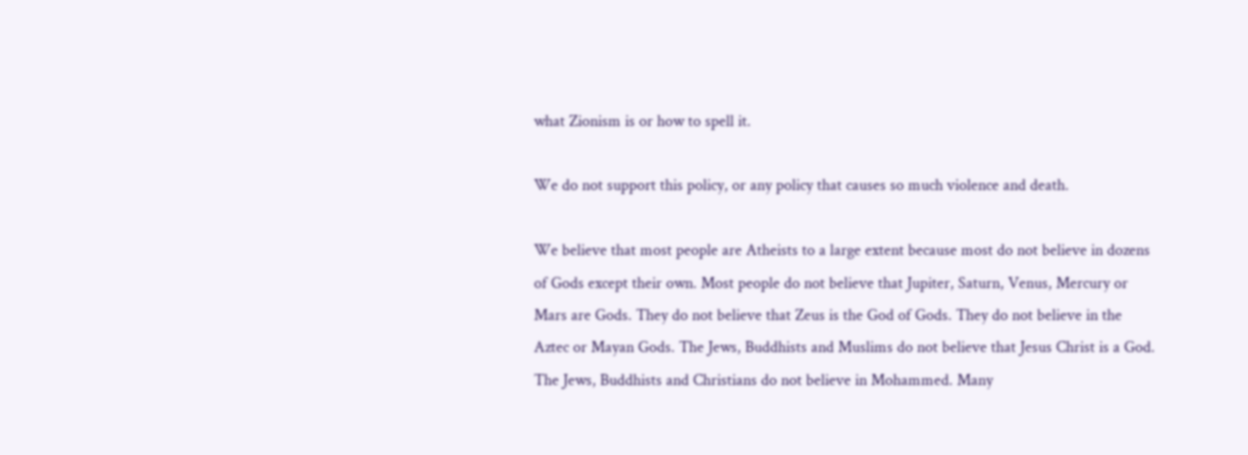what Zionism is or how to spell it.

We do not support this policy, or any policy that causes so much violence and death.

We believe that most people are Atheists to a large extent because most do not believe in dozens of Gods except their own. Most people do not believe that Jupiter, Saturn, Venus, Mercury or Mars are Gods. They do not believe that Zeus is the God of Gods. They do not believe in the Aztec or Mayan Gods. The Jews, Buddhists and Muslims do not believe that Jesus Christ is a God. The Jews, Buddhists and Christians do not believe in Mohammed. Many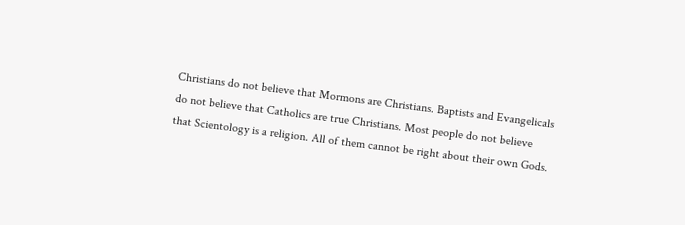Christians do not believe that Mormons are Christians. Baptists and Evangelicals do not believe that Catholics are true Christians. Most people do not believe that Scientology is a religion. All of them cannot be right about their own Gods.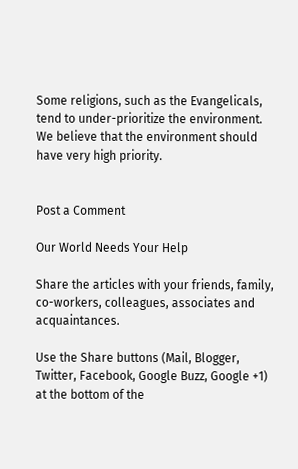Some religions, such as the Evangelicals, tend to under-prioritize the environment. We believe that the environment should have very high priority.


Post a Comment

Our World Needs Your Help

Share the articles with your friends, family, co-workers, colleagues, associates and acquaintances.

Use the Share buttons (Mail, Blogger, Twitter, Facebook, Google Buzz, Google +1) at the bottom of the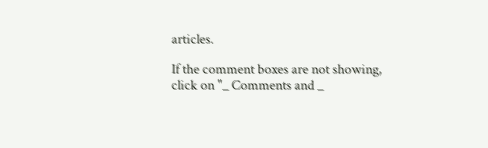articles.

If the comment boxes are not showing, click on "_ Comments and _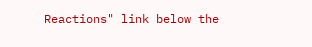Reactions" link below the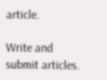article.

Write and submit articles.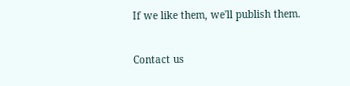If we like them, we'll publish them.

Contact us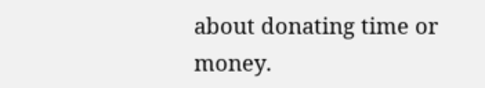about donating time or money.